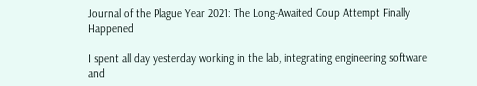Journal of the Plague Year 2021: The Long-Awaited Coup Attempt Finally Happened

I spent all day yesterday working in the lab, integrating engineering software and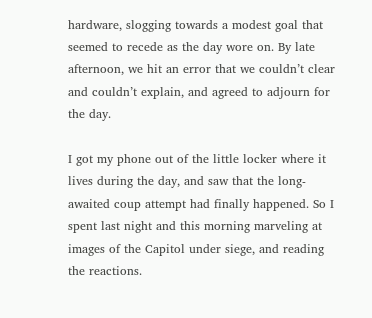hardware, slogging towards a modest goal that seemed to recede as the day wore on. By late afternoon, we hit an error that we couldn’t clear and couldn’t explain, and agreed to adjourn for the day.

I got my phone out of the little locker where it lives during the day, and saw that the long-awaited coup attempt had finally happened. So I spent last night and this morning marveling at images of the Capitol under siege, and reading the reactions.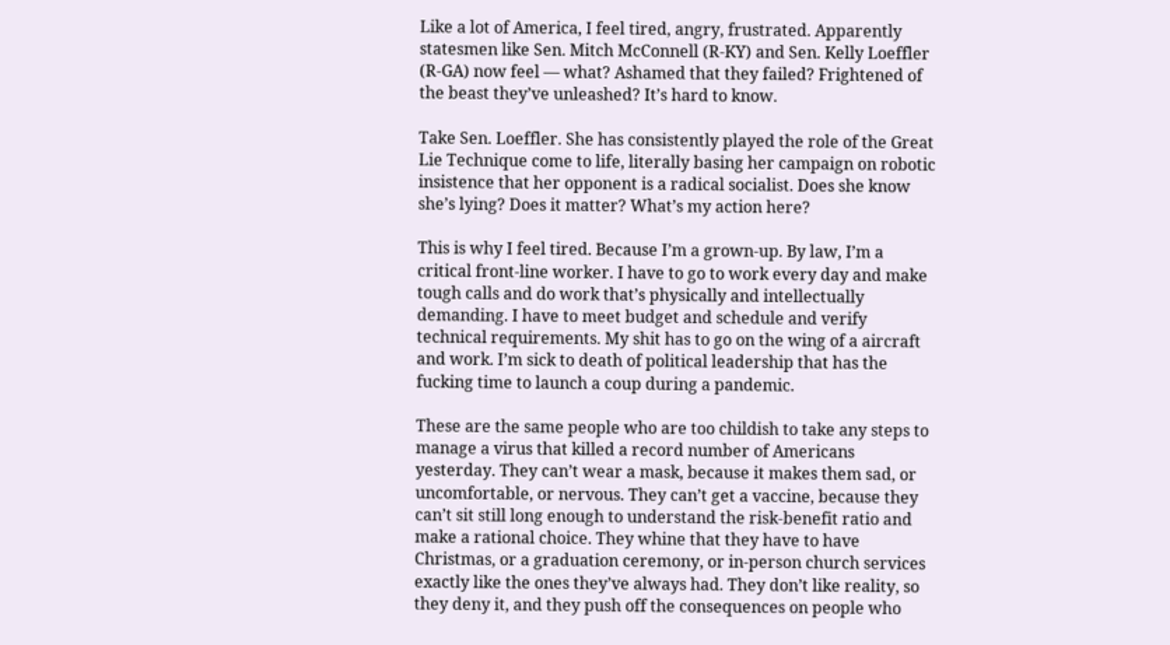Like a lot of America, I feel tired, angry, frustrated. Apparently statesmen like Sen. Mitch McConnell (R-KY) and Sen. Kelly Loeffler (R-GA) now feel — what? Ashamed that they failed? Frightened of the beast they’ve unleashed? It’s hard to know.

Take Sen. Loeffler. She has consistently played the role of the Great Lie Technique come to life, literally basing her campaign on robotic insistence that her opponent is a radical socialist. Does she know she’s lying? Does it matter? What’s my action here?

This is why I feel tired. Because I’m a grown-up. By law, I’m a critical front-line worker. I have to go to work every day and make tough calls and do work that’s physically and intellectually demanding. I have to meet budget and schedule and verify technical requirements. My shit has to go on the wing of a aircraft and work. I’m sick to death of political leadership that has the fucking time to launch a coup during a pandemic.

These are the same people who are too childish to take any steps to manage a virus that killed a record number of Americans yesterday. They can’t wear a mask, because it makes them sad, or uncomfortable, or nervous. They can’t get a vaccine, because they can’t sit still long enough to understand the risk-benefit ratio and make a rational choice. They whine that they have to have Christmas, or a graduation ceremony, or in-person church services exactly like the ones they’ve always had. They don’t like reality, so they deny it, and they push off the consequences on people who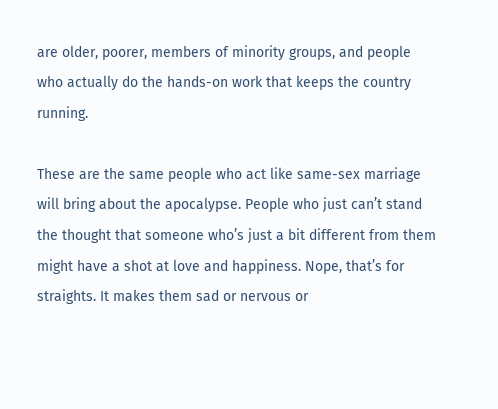are older, poorer, members of minority groups, and people who actually do the hands-on work that keeps the country running.

These are the same people who act like same-sex marriage will bring about the apocalypse. People who just can’t stand the thought that someone who’s just a bit different from them might have a shot at love and happiness. Nope, that’s for straights. It makes them sad or nervous or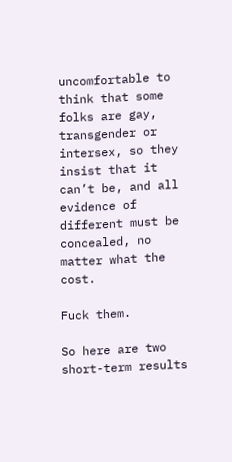uncomfortable to think that some folks are gay, transgender or intersex, so they insist that it can’t be, and all evidence of different must be concealed, no matter what the cost.

Fuck them.

So here are two short-term results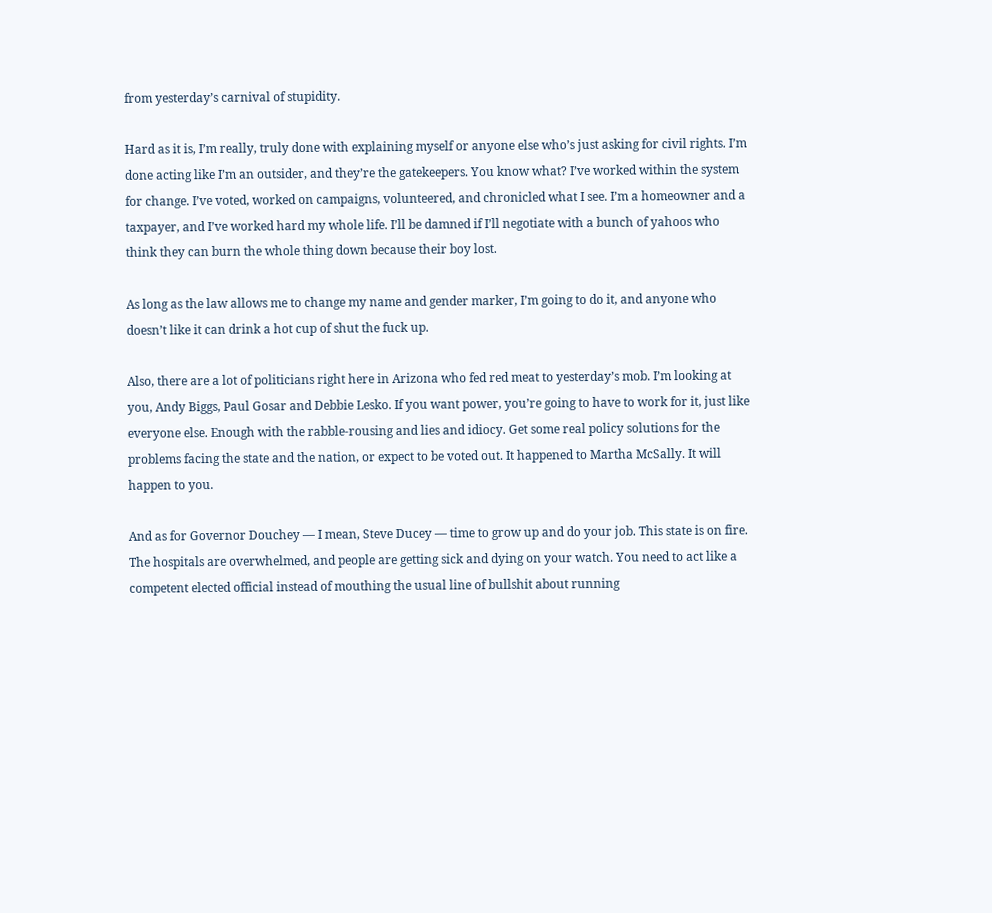from yesterday’s carnival of stupidity.

Hard as it is, I’m really, truly done with explaining myself or anyone else who’s just asking for civil rights. I’m done acting like I’m an outsider, and they’re the gatekeepers. You know what? I’ve worked within the system for change. I’ve voted, worked on campaigns, volunteered, and chronicled what I see. I’m a homeowner and a taxpayer, and I’ve worked hard my whole life. I’ll be damned if I’ll negotiate with a bunch of yahoos who think they can burn the whole thing down because their boy lost.

As long as the law allows me to change my name and gender marker, I’m going to do it, and anyone who doesn’t like it can drink a hot cup of shut the fuck up.

Also, there are a lot of politicians right here in Arizona who fed red meat to yesterday’s mob. I’m looking at you, Andy Biggs, Paul Gosar and Debbie Lesko. If you want power, you’re going to have to work for it, just like everyone else. Enough with the rabble-rousing and lies and idiocy. Get some real policy solutions for the problems facing the state and the nation, or expect to be voted out. It happened to Martha McSally. It will happen to you.

And as for Governor Douchey — I mean, Steve Ducey — time to grow up and do your job. This state is on fire. The hospitals are overwhelmed, and people are getting sick and dying on your watch. You need to act like a competent elected official instead of mouthing the usual line of bullshit about running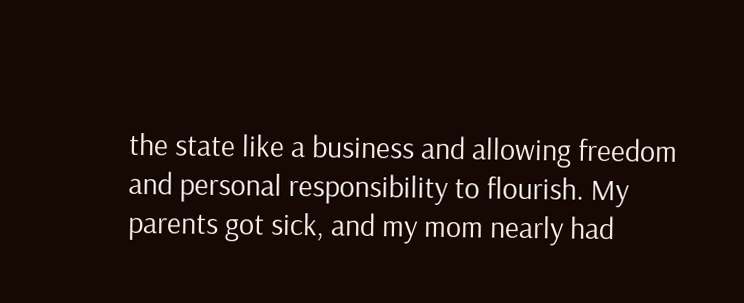the state like a business and allowing freedom and personal responsibility to flourish. My parents got sick, and my mom nearly had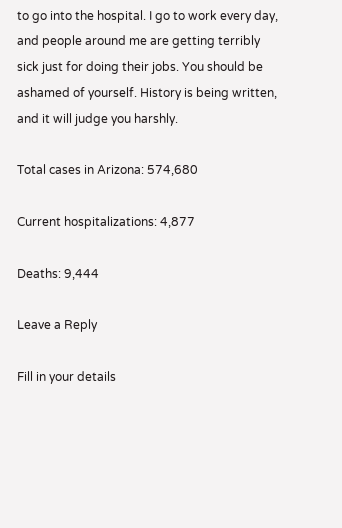to go into the hospital. I go to work every day, and people around me are getting terribly sick just for doing their jobs. You should be ashamed of yourself. History is being written, and it will judge you harshly.

Total cases in Arizona: 574,680

Current hospitalizations: 4,877

Deaths: 9,444

Leave a Reply

Fill in your details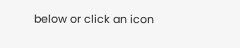below or click an icon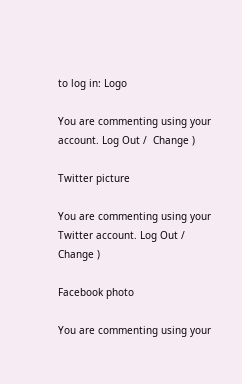to log in: Logo

You are commenting using your account. Log Out /  Change )

Twitter picture

You are commenting using your Twitter account. Log Out /  Change )

Facebook photo

You are commenting using your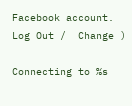Facebook account. Log Out /  Change )

Connecting to %s